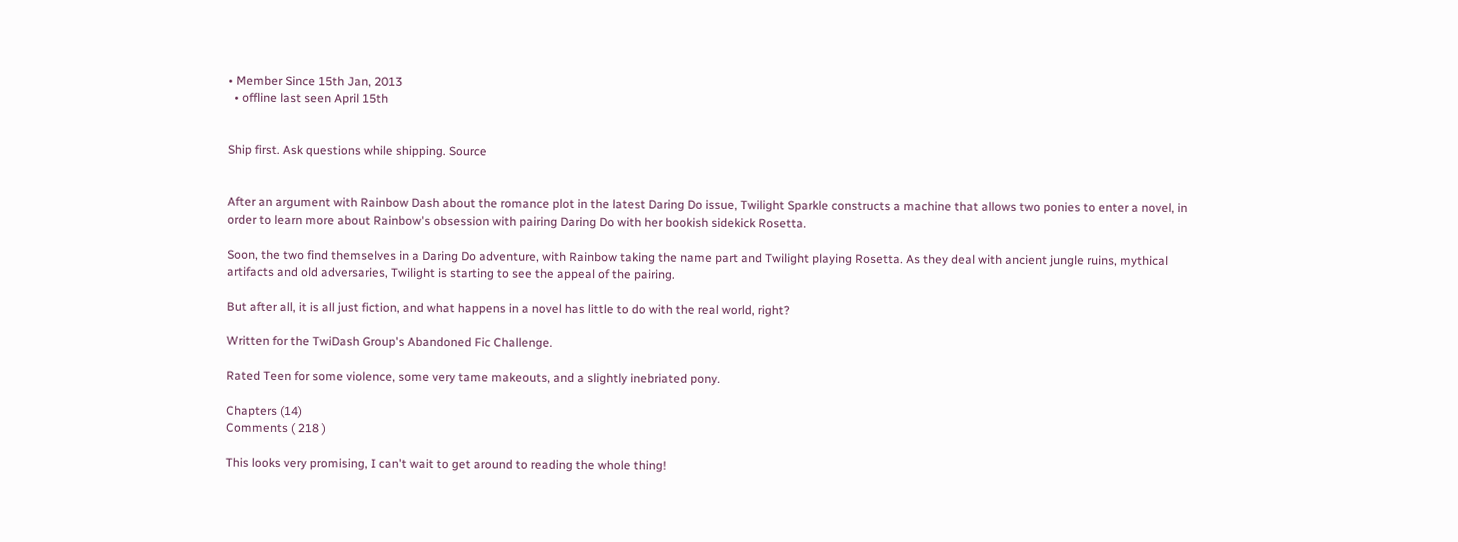• Member Since 15th Jan, 2013
  • offline last seen April 15th


Ship first. Ask questions while shipping. Source


After an argument with Rainbow Dash about the romance plot in the latest Daring Do issue, Twilight Sparkle constructs a machine that allows two ponies to enter a novel, in order to learn more about Rainbow's obsession with pairing Daring Do with her bookish sidekick Rosetta.

Soon, the two find themselves in a Daring Do adventure, with Rainbow taking the name part and Twilight playing Rosetta. As they deal with ancient jungle ruins, mythical artifacts and old adversaries, Twilight is starting to see the appeal of the pairing.

But after all, it is all just fiction, and what happens in a novel has little to do with the real world, right?

Written for the TwiDash Group's Abandoned Fic Challenge.

Rated Teen for some violence, some very tame makeouts, and a slightly inebriated pony.

Chapters (14)
Comments ( 218 )

This looks very promising, I can't wait to get around to reading the whole thing!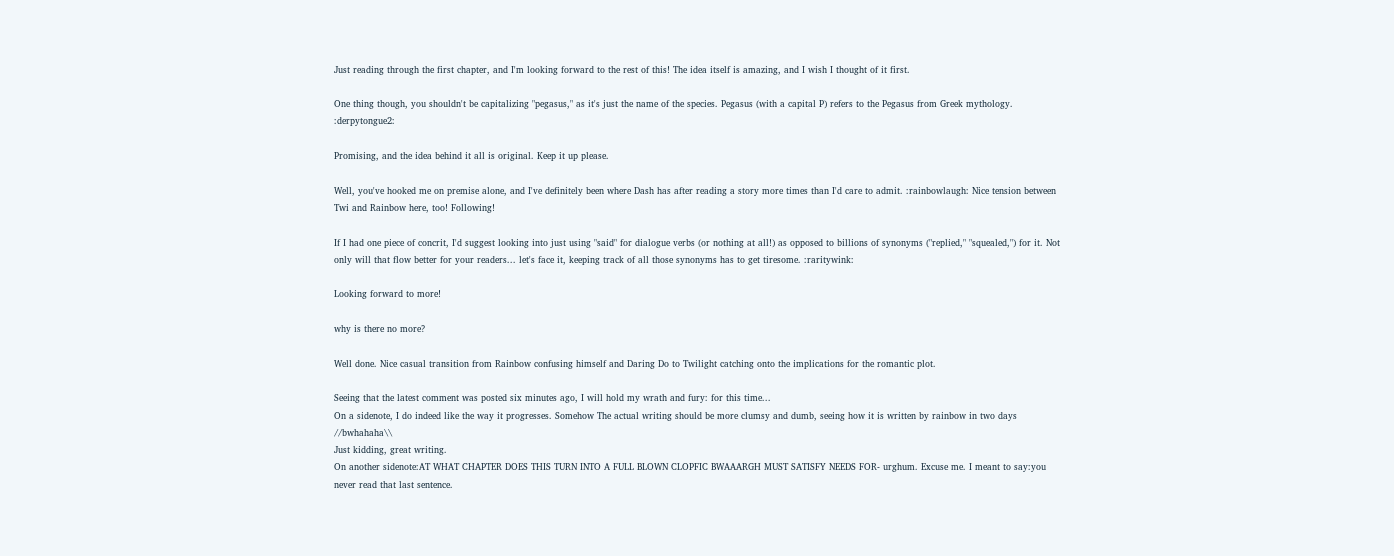Just reading through the first chapter, and I'm looking forward to the rest of this! The idea itself is amazing, and I wish I thought of it first.

One thing though, you shouldn't be capitalizing "pegasus," as it's just the name of the species. Pegasus (with a capital P) refers to the Pegasus from Greek mythology. :derpytongue2:

Promising, and the idea behind it all is original. Keep it up please.

Well, you've hooked me on premise alone, and I've definitely been where Dash has after reading a story more times than I'd care to admit. :rainbowlaugh: Nice tension between Twi and Rainbow here, too! Following!

If I had one piece of concrit, I'd suggest looking into just using "said" for dialogue verbs (or nothing at all!) as opposed to billions of synonyms ("replied," "squealed,") for it. Not only will that flow better for your readers... let's face it, keeping track of all those synonyms has to get tiresome. :raritywink:

Looking forward to more!

why is there no more?

Well done. Nice casual transition from Rainbow confusing himself and Daring Do to Twilight catching onto the implications for the romantic plot.

Seeing that the latest comment was posted six minutes ago, I will hold my wrath and fury: for this time...
On a sidenote, I do indeed like the way it progresses. Somehow The actual writing should be more clumsy and dumb, seeing how it is written by rainbow in two days //bwhahaha\\
Just kidding, great writing.
On another sidenote:AT WHAT CHAPTER DOES THIS TURN INTO A FULL BLOWN CLOPFIC BWAAARGH MUST SATISFY NEEDS FOR- urghum. Excuse me. I meant to say:you never read that last sentence.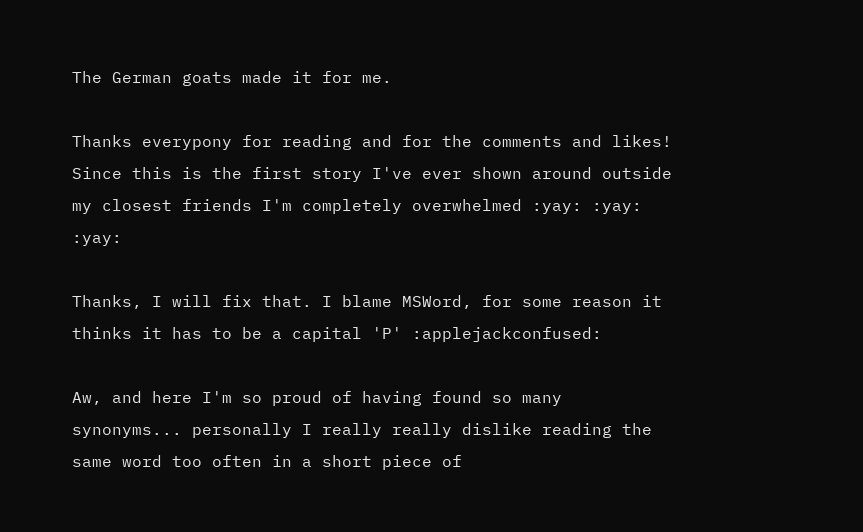The German goats made it for me.

Thanks everypony for reading and for the comments and likes! Since this is the first story I've ever shown around outside my closest friends I'm completely overwhelmed :yay: :yay: :yay:

Thanks, I will fix that. I blame MSWord, for some reason it thinks it has to be a capital 'P' :applejackconfused:

Aw, and here I'm so proud of having found so many synonyms... personally I really really dislike reading the same word too often in a short piece of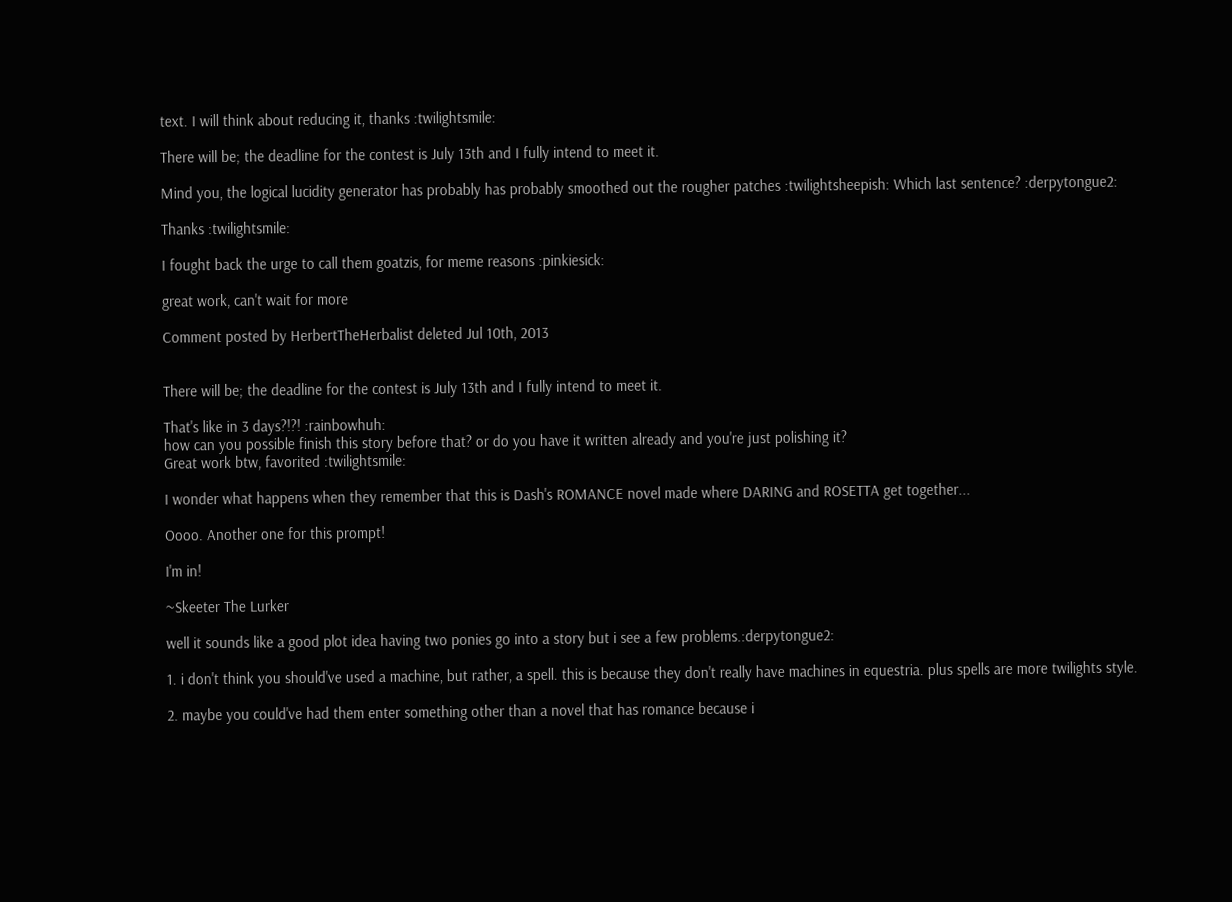text. I will think about reducing it, thanks :twilightsmile:

There will be; the deadline for the contest is July 13th and I fully intend to meet it.

Mind you, the logical lucidity generator has probably has probably smoothed out the rougher patches :twilightsheepish: Which last sentence? :derpytongue2:

Thanks :twilightsmile:

I fought back the urge to call them goatzis, for meme reasons :pinkiesick:

great work, can't wait for more

Comment posted by HerbertTheHerbalist deleted Jul 10th, 2013


There will be; the deadline for the contest is July 13th and I fully intend to meet it.

That's like in 3 days?!?! :rainbowhuh:
how can you possible finish this story before that? or do you have it written already and you're just polishing it?
Great work btw, favorited :twilightsmile:

I wonder what happens when they remember that this is Dash's ROMANCE novel made where DARING and ROSETTA get together...

Oooo. Another one for this prompt!

I'm in!

~Skeeter The Lurker

well it sounds like a good plot idea having two ponies go into a story but i see a few problems.:derpytongue2:

1. i don't think you should've used a machine, but rather, a spell. this is because they don't really have machines in equestria. plus spells are more twilights style.

2. maybe you could've had them enter something other than a novel that has romance because i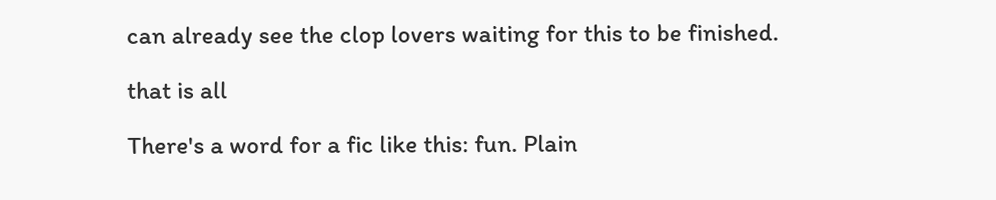can already see the clop lovers waiting for this to be finished.

that is all

There's a word for a fic like this: fun. Plain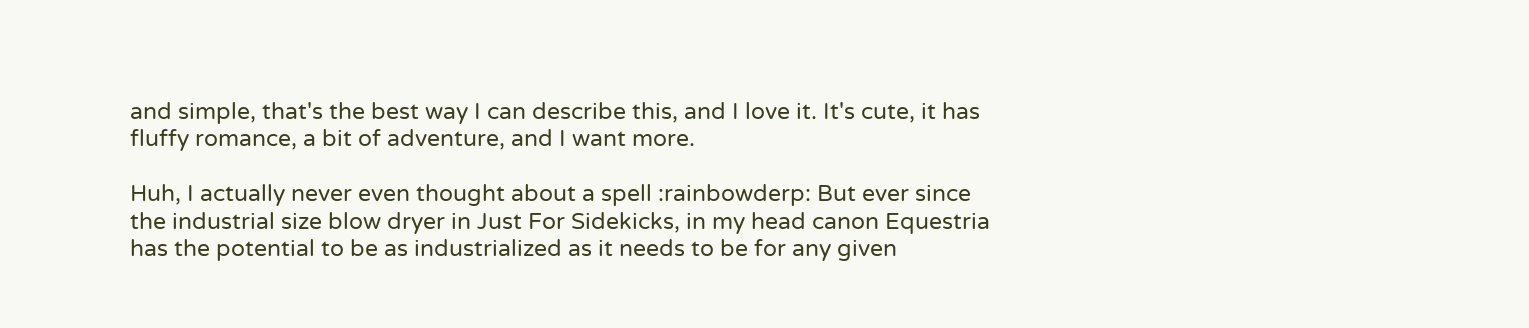and simple, that's the best way I can describe this, and I love it. It's cute, it has fluffy romance, a bit of adventure, and I want more.

Huh, I actually never even thought about a spell :rainbowderp: But ever since the industrial size blow dryer in Just For Sidekicks, in my head canon Equestria has the potential to be as industrialized as it needs to be for any given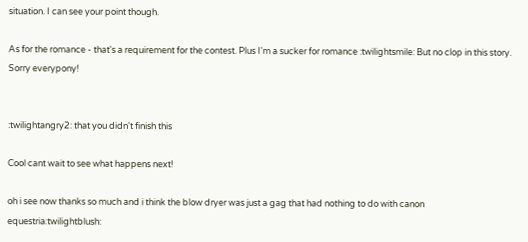situation. I can see your point though.

As for the romance - that's a requirement for the contest. Plus I'm a sucker for romance :twilightsmile: But no clop in this story. Sorry everypony!


:twilightangry2: that you didn't finish this

Cool cant wait to see what happens next!

oh i see now thanks so much and i think the blow dryer was just a gag that had nothing to do with canon equestria:twilightblush: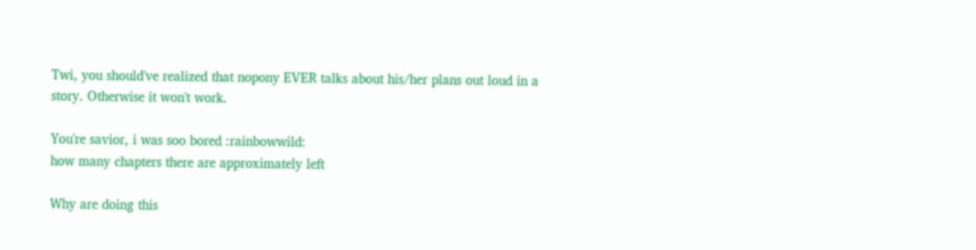Twi, you should've realized that nopony EVER talks about his/her plans out loud in a story. Otherwise it won't work.

You're savior, i was soo bored :rainbowwild:
how many chapters there are approximately left

Why are doing this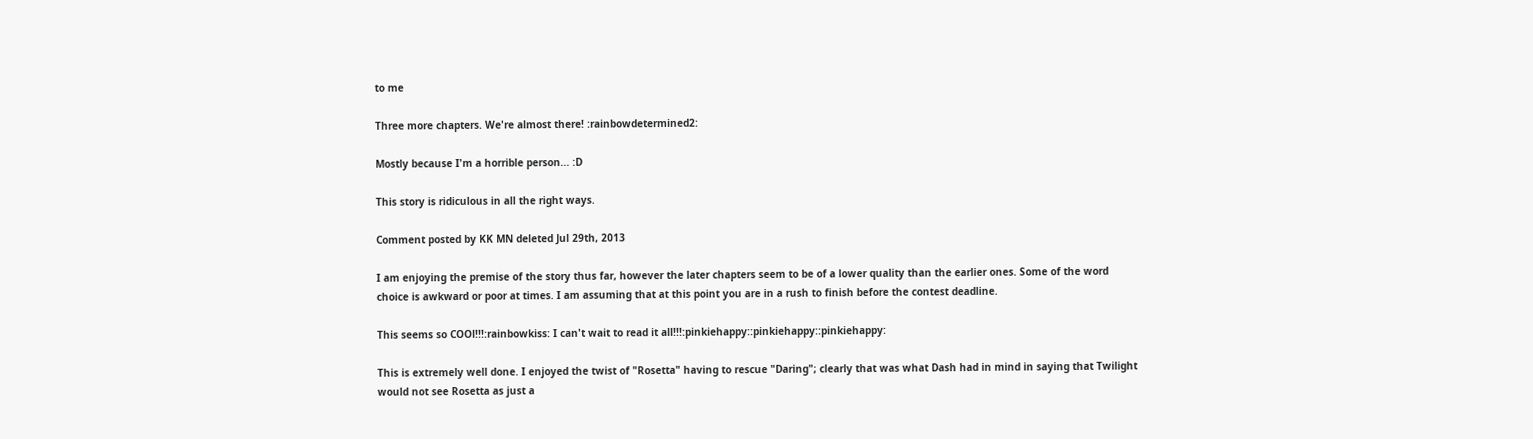to me

Three more chapters. We're almost there! :rainbowdetermined2:

Mostly because I'm a horrible person... :D

This story is ridiculous in all the right ways.

Comment posted by KK MN deleted Jul 29th, 2013

I am enjoying the premise of the story thus far, however the later chapters seem to be of a lower quality than the earlier ones. Some of the word choice is awkward or poor at times. I am assuming that at this point you are in a rush to finish before the contest deadline.

This seems so COOl!!!:rainbowkiss: I can't wait to read it all!!!:pinkiehappy::pinkiehappy::pinkiehappy:

This is extremely well done. I enjoyed the twist of "Rosetta" having to rescue "Daring"; clearly that was what Dash had in mind in saying that Twilight would not see Rosetta as just a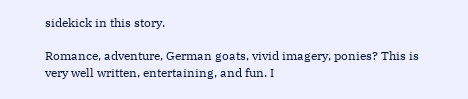sidekick in this story.

Romance, adventure, German goats, vivid imagery, ponies? This is very well written, entertaining, and fun. I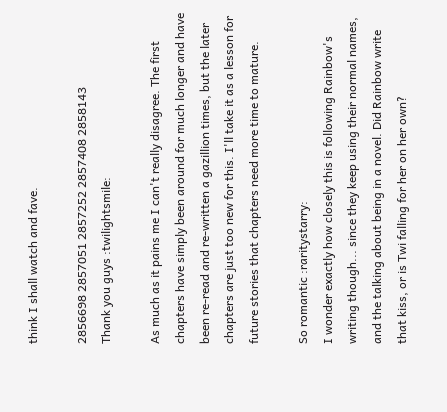think I shall watch and fave.

2856698 2857051 2857252 2857408 2858143
Thank you guys :twilightsmile:

As much as it pains me I can't really disagree. The first chapters have simply been around for much longer and have been re-read and re-written a gazillion times, but the later chapters are just too new for this. I'll take it as a lesson for future stories that chapters need more time to mature.

So romantic :raritystarry:
I wonder exactly how closely this is following Rainbow's writing though... since they keep using their normal names, and the talking about being in a novel. Did Rainbow write that kiss, or is Twi falling for her on her own?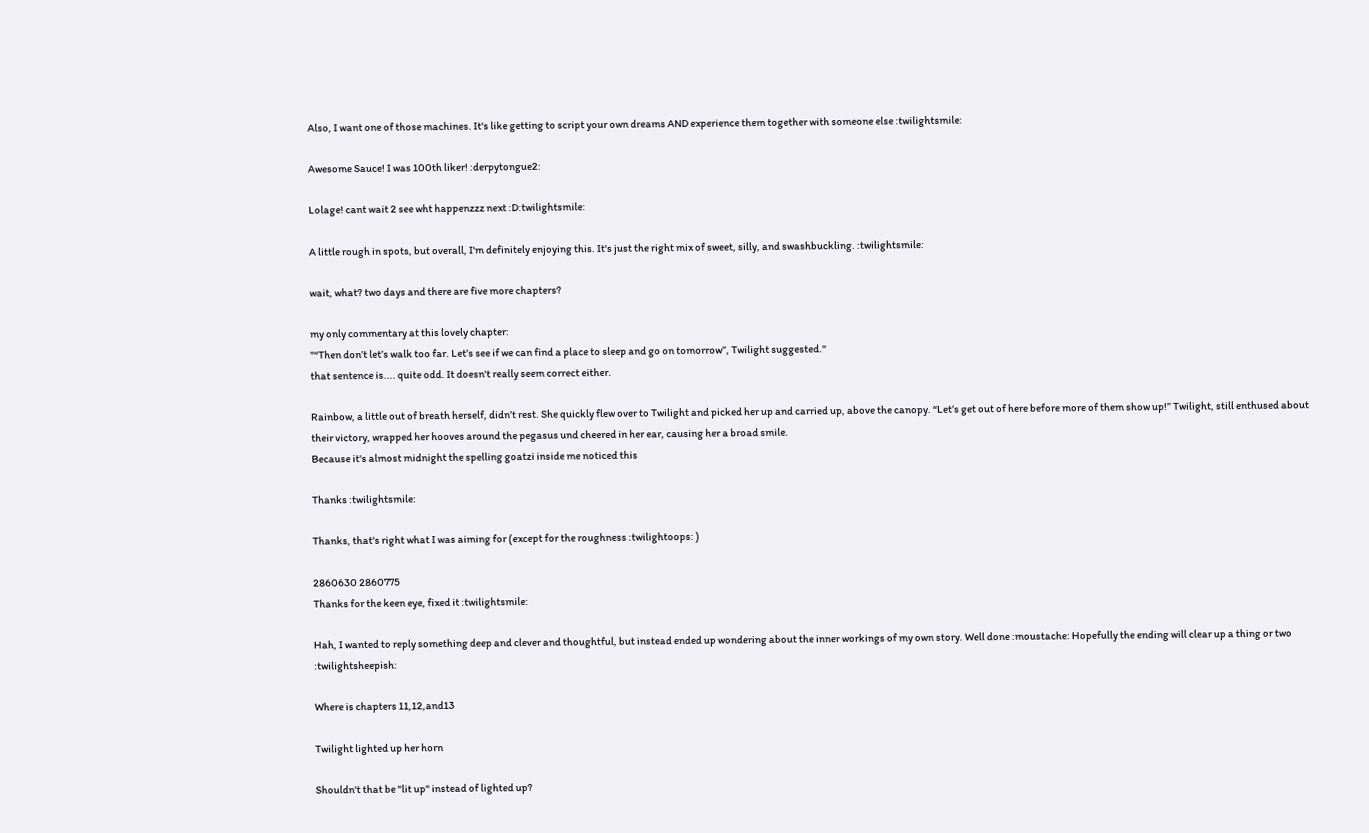Also, I want one of those machines. It's like getting to script your own dreams AND experience them together with someone else :twilightsmile:

Awesome Sauce! I was 100th liker! :derpytongue2:

Lolage! cant wait 2 see wht happenzzz next :D:twilightsmile:

A little rough in spots, but overall, I'm definitely enjoying this. It's just the right mix of sweet, silly, and swashbuckling. :twilightsmile:

wait, what? two days and there are five more chapters?

my only commentary at this lovely chapter:
"“Then don’t let’s walk too far. Let’s see if we can find a place to sleep and go on tomorrow”, Twilight suggested."
that sentence is.... quite odd. It doesn't really seem correct either.

Rainbow, a little out of breath herself, didn’t rest. She quickly flew over to Twilight and picked her up and carried up, above the canopy. “Let’s get out of here before more of them show up!” Twilight, still enthused about their victory, wrapped her hooves around the pegasus und cheered in her ear, causing her a broad smile.
Because it's almost midnight the spelling goatzi inside me noticed this

Thanks :twilightsmile:

Thanks, that's right what I was aiming for (except for the roughness :twilightoops: )

2860630 2860775
Thanks for the keen eye, fixed it :twilightsmile:

Hah, I wanted to reply something deep and clever and thoughtful, but instead ended up wondering about the inner workings of my own story. Well done :moustache: Hopefully the ending will clear up a thing or two :twilightsheepish:

Where is chapters 11,12,and13

Twilight lighted up her horn

Shouldn't that be "lit up" instead of lighted up?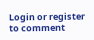Login or register to comment